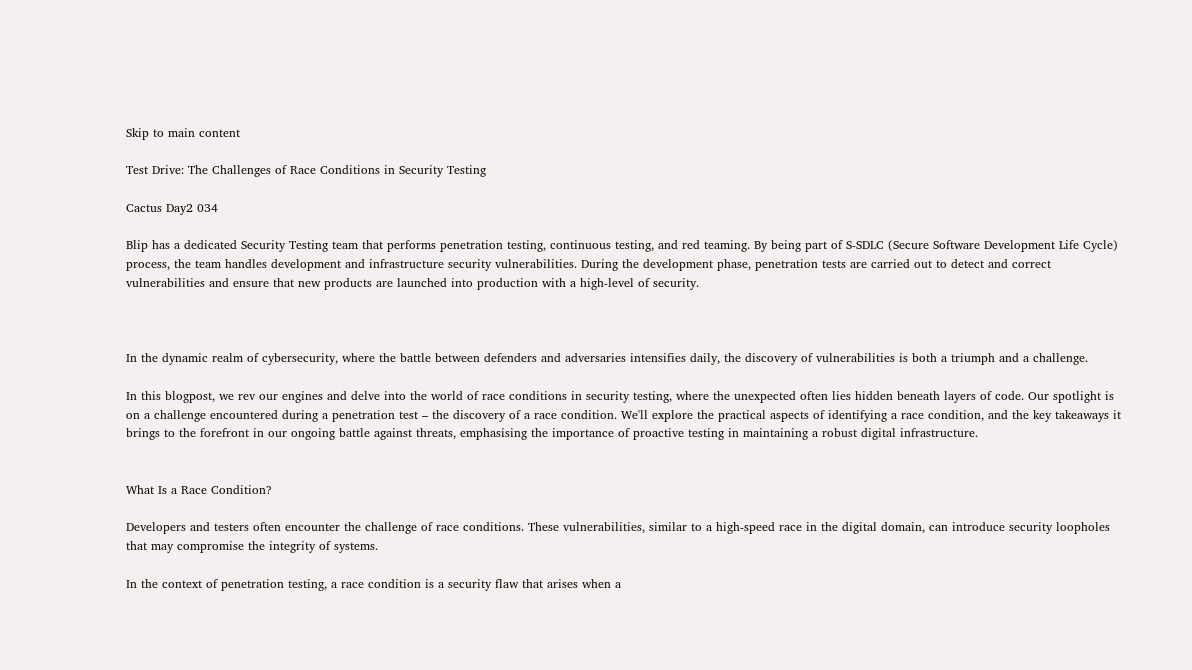Skip to main content

Test Drive: The Challenges of Race Conditions in Security Testing

Cactus Day2 034

Blip has a dedicated Security Testing team that performs penetration testing, continuous testing, and red teaming. By being part of S-SDLC (Secure Software Development Life Cycle) process, the team handles development and infrastructure security vulnerabilities. During the development phase, penetration tests are carried out to detect and correct vulnerabilities and ensure that new products are launched into production with a high-level of security.



In the dynamic realm of cybersecurity, where the battle between defenders and adversaries intensifies daily, the discovery of vulnerabilities is both a triumph and a challenge.

In this blogpost, we rev our engines and delve into the world of race conditions in security testing, where the unexpected often lies hidden beneath layers of code. Our spotlight is on a challenge encountered during a penetration test – the discovery of a race condition. We'll explore the practical aspects of identifying a race condition, and the key takeaways it brings to the forefront in our ongoing battle against threats, emphasising the importance of proactive testing in maintaining a robust digital infrastructure.


What Is a Race Condition?

Developers and testers often encounter the challenge of race conditions. These vulnerabilities, similar to a high-speed race in the digital domain, can introduce security loopholes that may compromise the integrity of systems.

In the context of penetration testing, a race condition is a security flaw that arises when a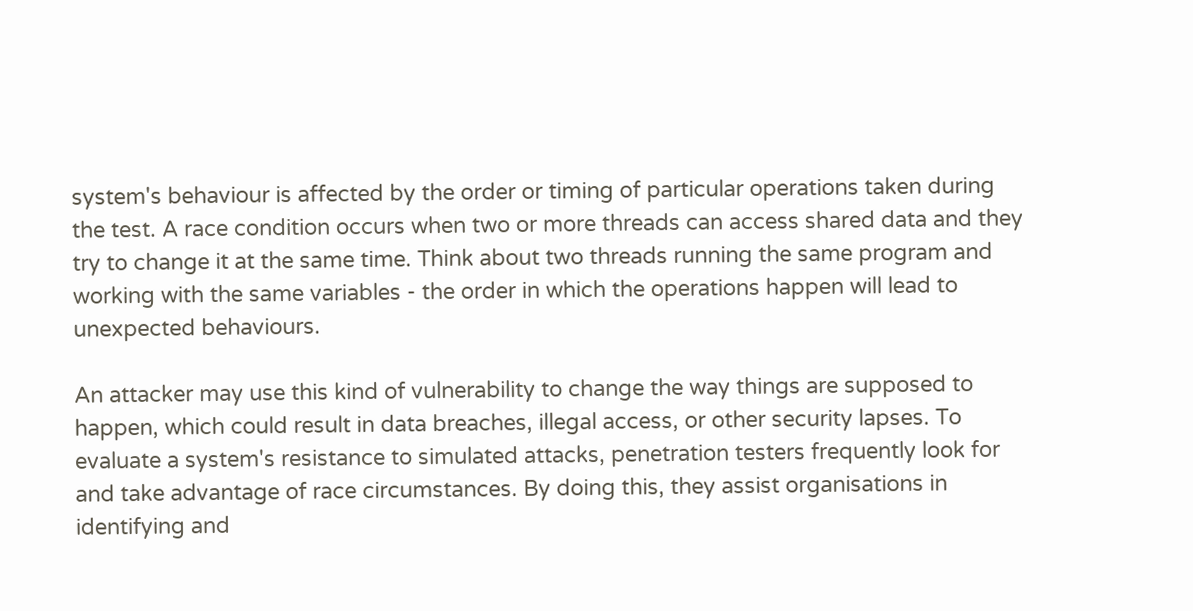system's behaviour is affected by the order or timing of particular operations taken during the test. A race condition occurs when two or more threads can access shared data and they try to change it at the same time. Think about two threads running the same program and working with the same variables - the order in which the operations happen will lead to unexpected behaviours.

An attacker may use this kind of vulnerability to change the way things are supposed to happen, which could result in data breaches, illegal access, or other security lapses. To evaluate a system's resistance to simulated attacks, penetration testers frequently look for and take advantage of race circumstances. By doing this, they assist organisations in identifying and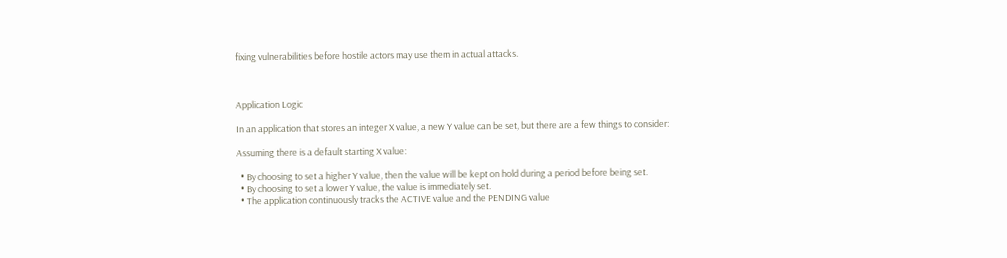fixing vulnerabilities before hostile actors may use them in actual attacks.



Application Logic

In an application that stores an integer X value, a new Y value can be set, but there are a few things to consider:

Assuming there is a default starting X value:

  • By choosing to set a higher Y value, then the value will be kept on hold during a period before being set.
  • By choosing to set a lower Y value, the value is immediately set.
  • The application continuously tracks the ACTIVE value and the PENDING value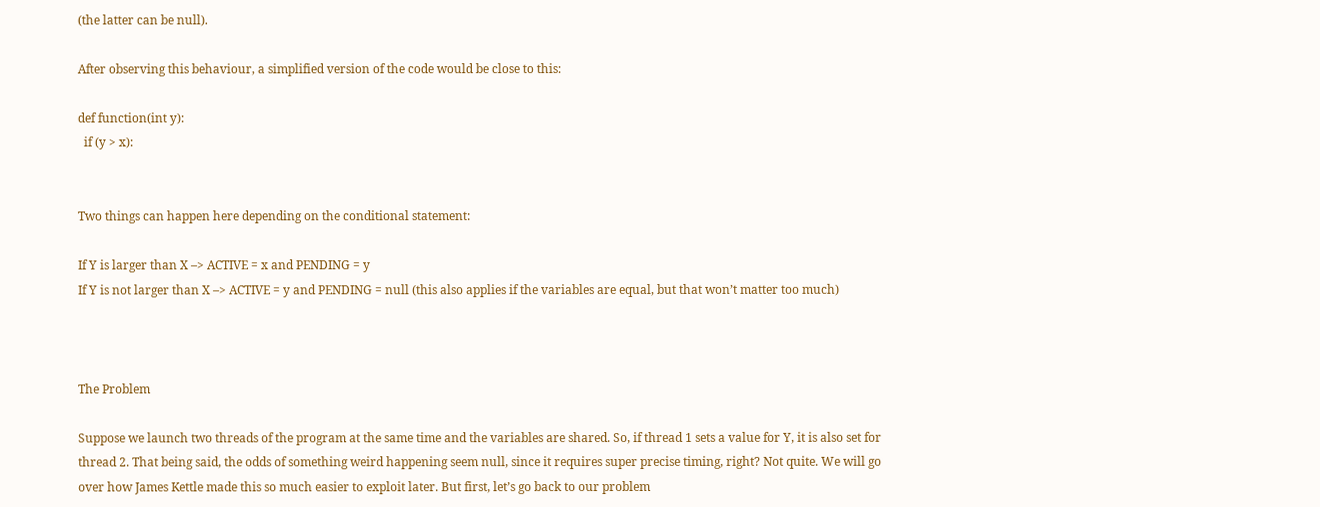(the latter can be null).

After observing this behaviour, a simplified version of the code would be close to this:

def function(int y):
  if (y > x):


Two things can happen here depending on the conditional statement:

If Y is larger than X –> ACTIVE = x and PENDING = y
If Y is not larger than X –> ACTIVE = y and PENDING = null (this also applies if the variables are equal, but that won’t matter too much)



The Problem

Suppose we launch two threads of the program at the same time and the variables are shared. So, if thread 1 sets a value for Y, it is also set for thread 2. That being said, the odds of something weird happening seem null, since it requires super precise timing, right? Not quite. We will go over how James Kettle made this so much easier to exploit later. But first, let’s go back to our problem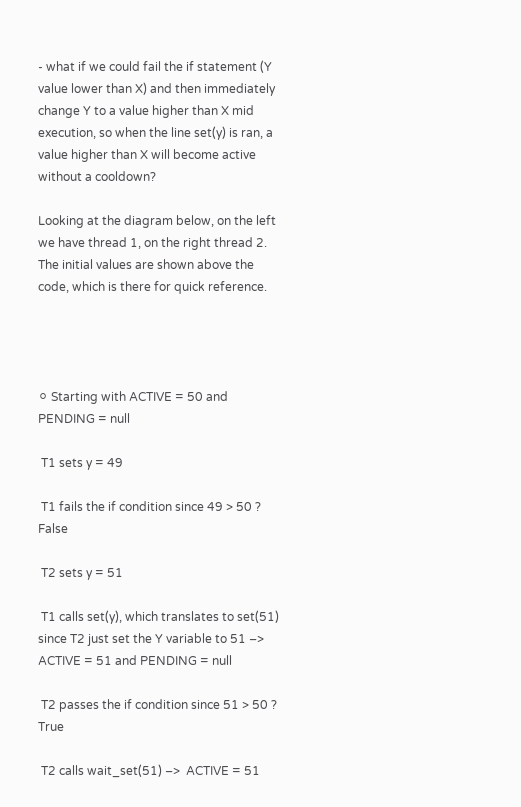- what if we could fail the if statement (Y value lower than X) and then immediately change Y to a value higher than X mid execution, so when the line set(y) is ran, a value higher than X will become active without a cooldown?

Looking at the diagram below, on the left we have thread 1, on the right thread 2. The initial values are shown above the code, which is there for quick reference.




⚪ Starting with ACTIVE = 50 and PENDING = null

 T1 sets y = 49

 T1 fails the if condition since 49 > 50 ? False

 T2 sets y = 51

 T1 calls set(y), which translates to set(51) since T2 just set the Y variable to 51 –> ACTIVE = 51 and PENDING = null

 T2 passes the if condition since 51 > 50 ? True

 T2 calls wait_set(51) –>  ACTIVE = 51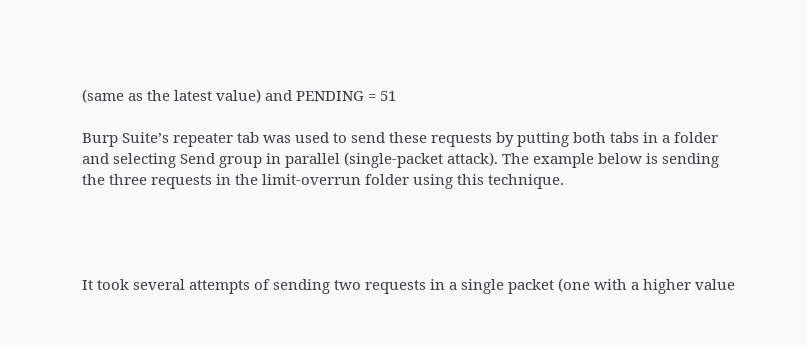(same as the latest value) and PENDING = 51

Burp Suite’s repeater tab was used to send these requests by putting both tabs in a folder and selecting Send group in parallel (single-packet attack). The example below is sending the three requests in the limit-overrun folder using this technique.




It took several attempts of sending two requests in a single packet (one with a higher value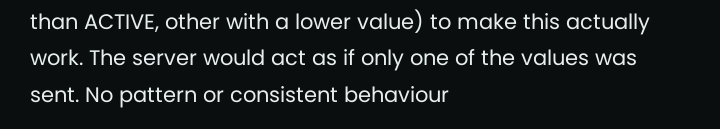than ACTIVE, other with a lower value) to make this actually work. The server would act as if only one of the values was sent. No pattern or consistent behaviour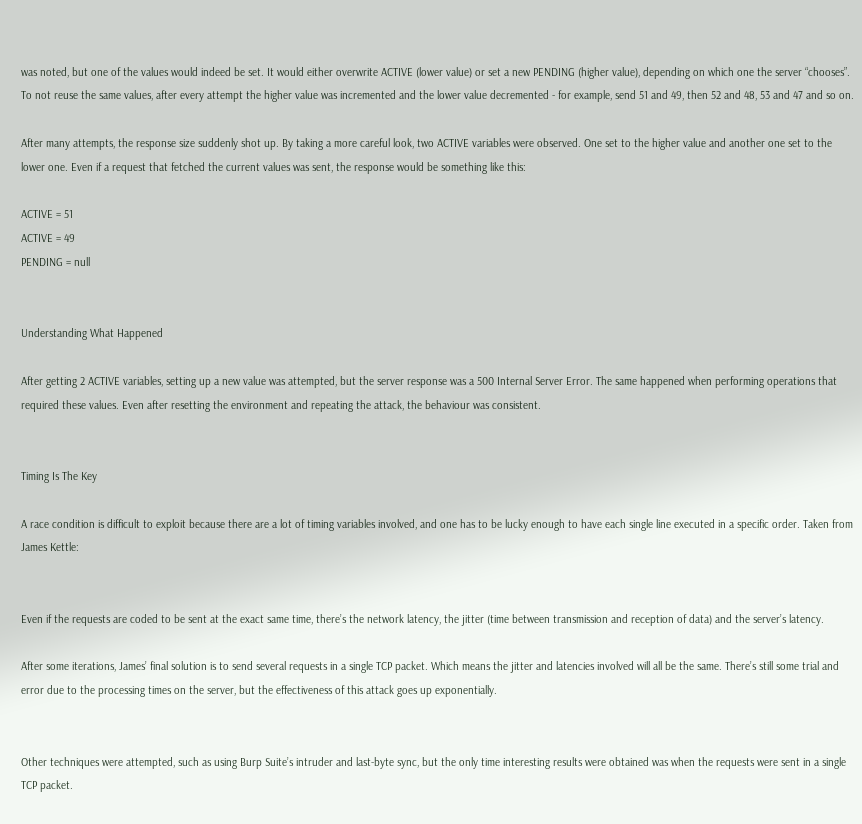was noted, but one of the values would indeed be set. It would either overwrite ACTIVE (lower value) or set a new PENDING (higher value), depending on which one the server “chooses”. To not reuse the same values, after every attempt the higher value was incremented and the lower value decremented - for example, send 51 and 49, then 52 and 48, 53 and 47 and so on.

After many attempts, the response size suddenly shot up. By taking a more careful look, two ACTIVE variables were observed. One set to the higher value and another one set to the lower one. Even if a request that fetched the current values was sent, the response would be something like this:

ACTIVE = 51
ACTIVE = 49
PENDING = null


Understanding What Happened

After getting 2 ACTIVE variables, setting up a new value was attempted, but the server response was a 500 Internal Server Error. The same happened when performing operations that required these values. Even after resetting the environment and repeating the attack, the behaviour was consistent.


Timing Is The Key

A race condition is difficult to exploit because there are a lot of timing variables involved, and one has to be lucky enough to have each single line executed in a specific order. Taken from James Kettle:


Even if the requests are coded to be sent at the exact same time, there’s the network latency, the jitter (time between transmission and reception of data) and the server’s latency.

After some iterations, James’ final solution is to send several requests in a single TCP packet. Which means the jitter and latencies involved will all be the same. There’s still some trial and error due to the processing times on the server, but the effectiveness of this attack goes up exponentially.


Other techniques were attempted, such as using Burp Suite’s intruder and last-byte sync, but the only time interesting results were obtained was when the requests were sent in a single TCP packet.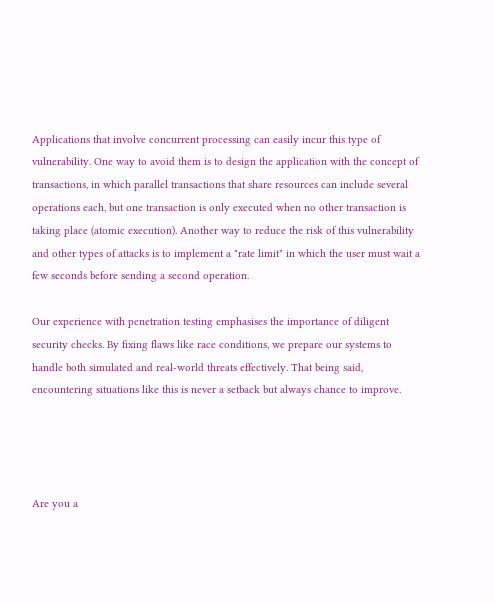Applications that involve concurrent processing can easily incur this type of vulnerability. One way to avoid them is to design the application with the concept of transactions, in which parallel transactions that share resources can include several operations each, but one transaction is only executed when no other transaction is taking place (atomic execution). Another way to reduce the risk of this vulnerability and other types of attacks is to implement a "rate limit" in which the user must wait a few seconds before sending a second operation.

Our experience with penetration testing emphasises the importance of diligent security checks. By fixing flaws like race conditions, we prepare our systems to handle both simulated and real-world threats effectively. That being said, encountering situations like this is never a setback but always chance to improve.




Are you a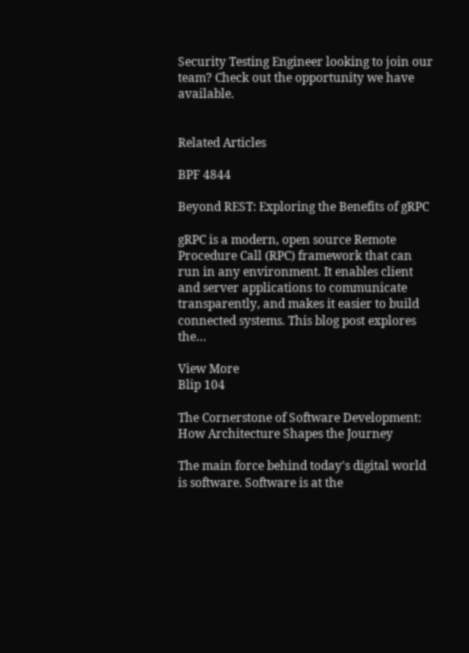Security Testing Engineer looking to join our team? Check out the opportunity we have available.


Related Articles

BPF 4844

Beyond REST: Exploring the Benefits of gRPC

gRPC is a modern, open source Remote Procedure Call (RPC) framework that can run in any environment. It enables client and server applications to communicate transparently, and makes it easier to build connected systems. This blog post explores the…

View More
Blip 104

The Cornerstone of Software Development: How Architecture Shapes the Journey

The main force behind today's digital world is software. Software is at the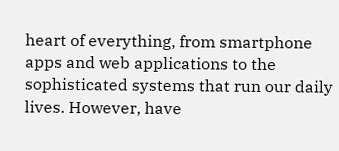heart of everything, from smartphone apps and web applications to the sophisticated systems that run our daily lives. However, have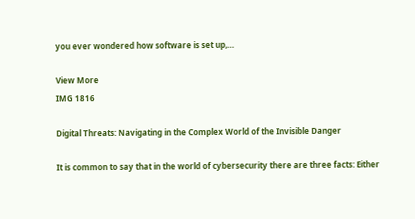you ever wondered how software is set up,…

View More
IMG 1816

Digital Threats: Navigating in the Complex World of the Invisible Danger

It is common to say that in the world of cybersecurity there are three facts: Either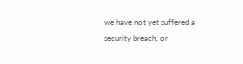we have not yet suffered a security breach, or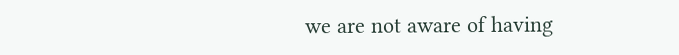we are not aware of having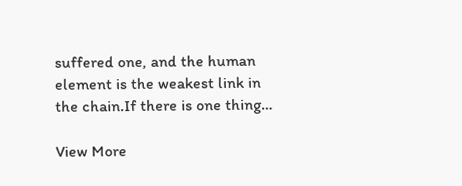suffered one, and the human element is the weakest link in the chain.If there is one thing…

View More